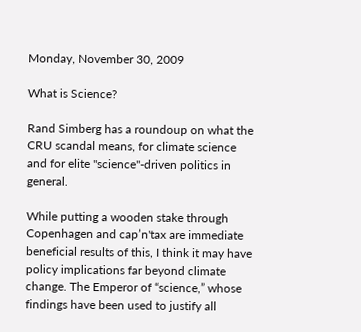Monday, November 30, 2009

What is Science?

Rand Simberg has a roundoup on what the CRU scandal means, for climate science and for elite "science"-driven politics in general.

While putting a wooden stake through Copenhagen and cap’n'tax are immediate beneficial results of this, I think it may have policy implications far beyond climate change. The Emperor of “science,” whose findings have been used to justify all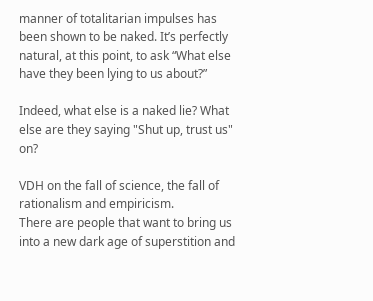manner of totalitarian impulses has been shown to be naked. It’s perfectly natural, at this point, to ask “What else have they been lying to us about?”

Indeed, what else is a naked lie? What else are they saying "Shut up, trust us" on?

VDH on the fall of science, the fall of rationalism and empiricism.
There are people that want to bring us into a new dark age of superstition and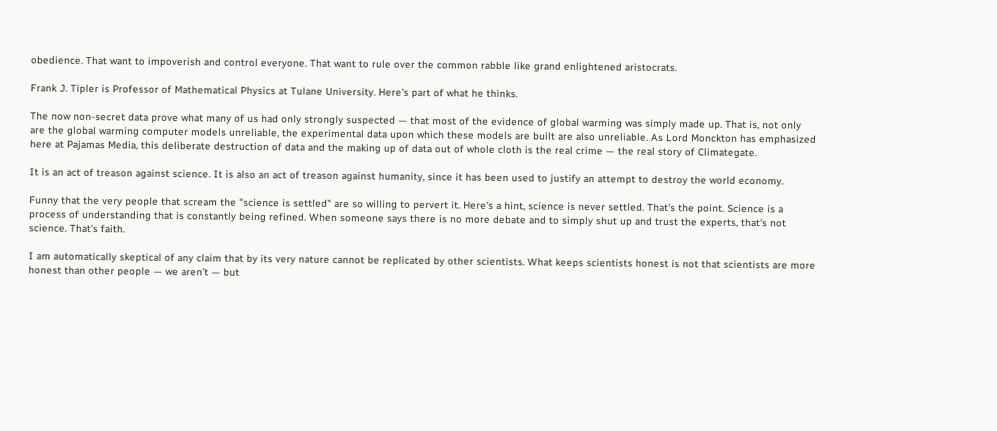obedience. That want to impoverish and control everyone. That want to rule over the common rabble like grand enlightened aristocrats.

Frank J. Tipler is Professor of Mathematical Physics at Tulane University. Here's part of what he thinks.

The now non-secret data prove what many of us had only strongly suspected — that most of the evidence of global warming was simply made up. That is, not only are the global warming computer models unreliable, the experimental data upon which these models are built are also unreliable. As Lord Monckton has emphasized here at Pajamas Media, this deliberate destruction of data and the making up of data out of whole cloth is the real crime — the real story of Climategate.

It is an act of treason against science. It is also an act of treason against humanity, since it has been used to justify an attempt to destroy the world economy.

Funny that the very people that scream the "science is settled" are so willing to pervert it. Here's a hint, science is never settled. That's the point. Science is a process of understanding that is constantly being refined. When someone says there is no more debate and to simply shut up and trust the experts, that's not science. That's faith.

I am automatically skeptical of any claim that by its very nature cannot be replicated by other scientists. What keeps scientists honest is not that scientists are more honest than other people — we aren’t — but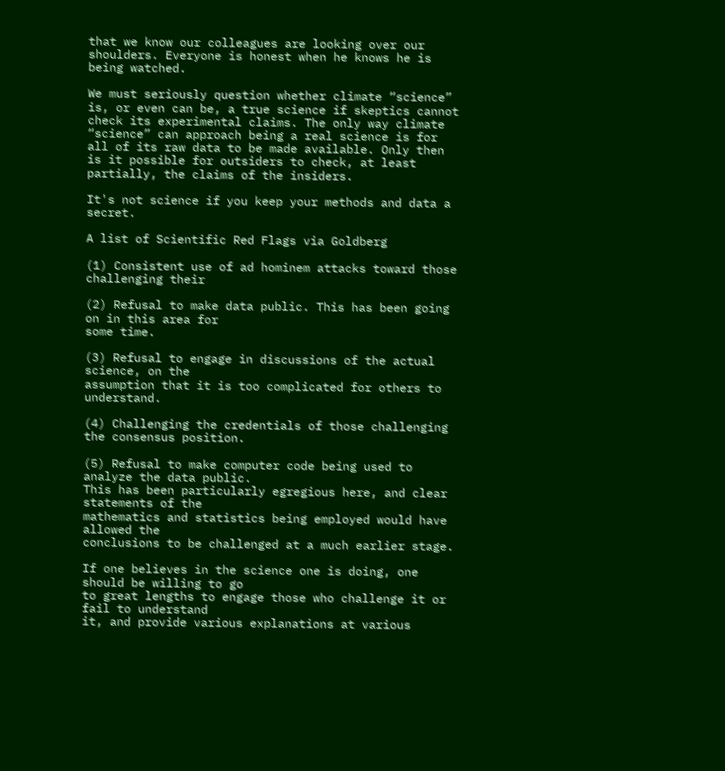that we know our colleagues are looking over our shoulders. Everyone is honest when he knows he is being watched.

We must seriously question whether climate “science” is, or even can be, a true science if skeptics cannot check its experimental claims. The only way climate “science” can approach being a real science is for all of its raw data to be made available. Only then is it possible for outsiders to check, at least partially, the claims of the insiders.

It's not science if you keep your methods and data a secret.

A list of Scientific Red Flags via Goldberg

(1) Consistent use of ad hominem attacks toward those challenging their

(2) Refusal to make data public. This has been going on in this area for
some time.

(3) Refusal to engage in discussions of the actual science, on the
assumption that it is too complicated for others to understand.

(4) Challenging the credentials of those challenging the consensus position.

(5) Refusal to make computer code being used to analyze the data public.
This has been particularly egregious here, and clear statements of the
mathematics and statistics being employed would have allowed the
conclusions to be challenged at a much earlier stage.

If one believes in the science one is doing, one should be willing to go
to great lengths to engage those who challenge it or fail to understand
it, and provide various explanations at various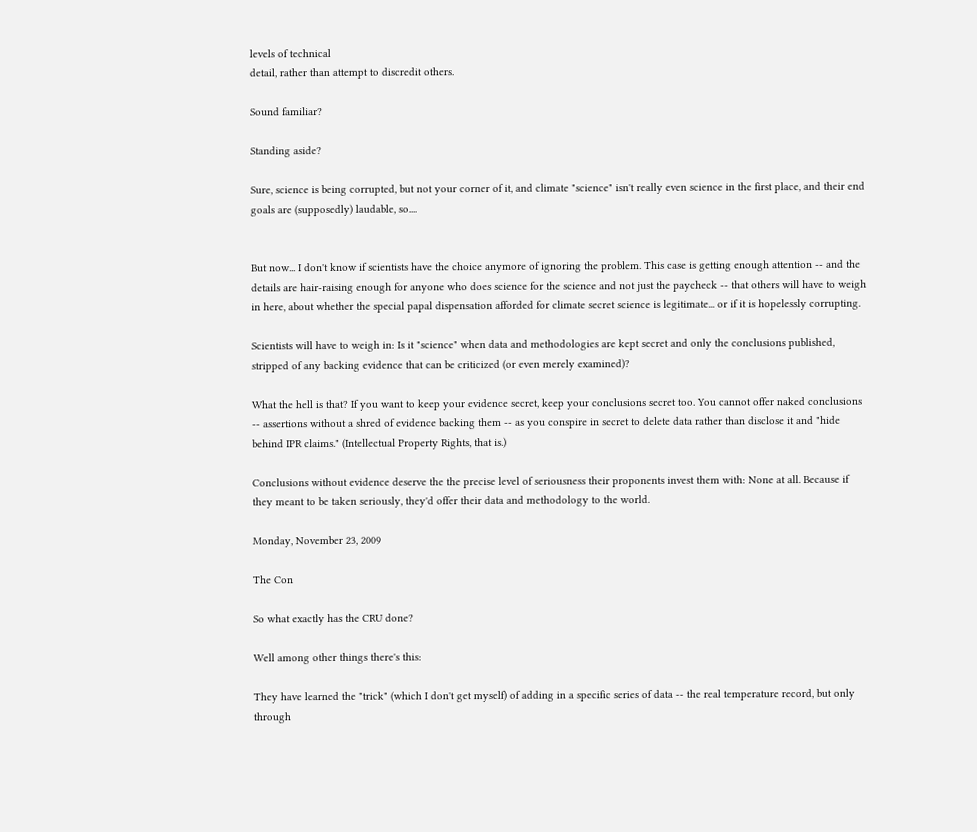levels of technical
detail, rather than attempt to discredit others.

Sound familiar?

Standing aside?

Sure, science is being corrupted, but not your corner of it, and climate "science" isn't really even science in the first place, and their end goals are (supposedly) laudable, so....


But now... I don't know if scientists have the choice anymore of ignoring the problem. This case is getting enough attention -- and the details are hair-raising enough for anyone who does science for the science and not just the paycheck -- that others will have to weigh in here, about whether the special papal dispensation afforded for climate secret science is legitimate... or if it is hopelessly corrupting.

Scientists will have to weigh in: Is it "science" when data and methodologies are kept secret and only the conclusions published, stripped of any backing evidence that can be criticized (or even merely examined)?

What the hell is that? If you want to keep your evidence secret, keep your conclusions secret too. You cannot offer naked conclusions -- assertions without a shred of evidence backing them -- as you conspire in secret to delete data rather than disclose it and "hide behind IPR claims." (Intellectual Property Rights, that is.)

Conclusions without evidence deserve the the precise level of seriousness their proponents invest them with: None at all. Because if they meant to be taken seriously, they'd offer their data and methodology to the world.

Monday, November 23, 2009

The Con

So what exactly has the CRU done?

Well among other things there's this:

They have learned the "trick" (which I don't get myself) of adding in a specific series of data -- the real temperature record, but only through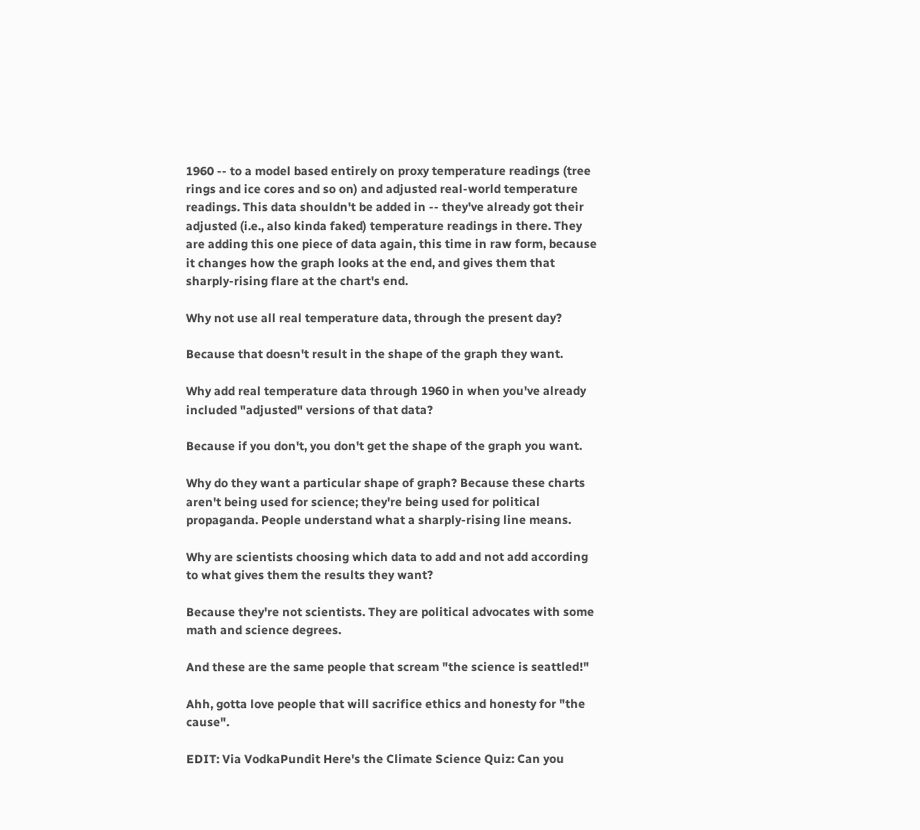1960 -- to a model based entirely on proxy temperature readings (tree rings and ice cores and so on) and adjusted real-world temperature readings. This data shouldn't be added in -- they've already got their adjusted (i.e., also kinda faked) temperature readings in there. They are adding this one piece of data again, this time in raw form, because it changes how the graph looks at the end, and gives them that sharply-rising flare at the chart's end.

Why not use all real temperature data, through the present day?

Because that doesn't result in the shape of the graph they want.

Why add real temperature data through 1960 in when you've already included "adjusted" versions of that data?

Because if you don't, you don't get the shape of the graph you want.

Why do they want a particular shape of graph? Because these charts aren't being used for science; they're being used for political propaganda. People understand what a sharply-rising line means.

Why are scientists choosing which data to add and not add according to what gives them the results they want?

Because they're not scientists. They are political advocates with some math and science degrees.

And these are the same people that scream "the science is seattled!"

Ahh, gotta love people that will sacrifice ethics and honesty for "the cause".

EDIT: Via VodkaPundit Here's the Climate Science Quiz: Can you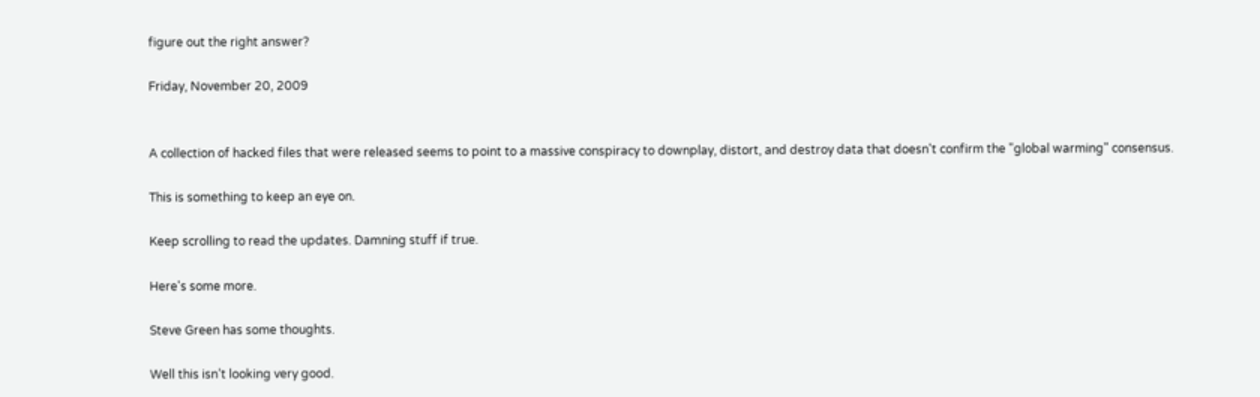figure out the right answer?

Friday, November 20, 2009


A collection of hacked files that were released seems to point to a massive conspiracy to downplay, distort, and destroy data that doesn't confirm the "global warming" consensus.

This is something to keep an eye on.

Keep scrolling to read the updates. Damning stuff if true.

Here's some more.

Steve Green has some thoughts.

Well this isn’t looking very good.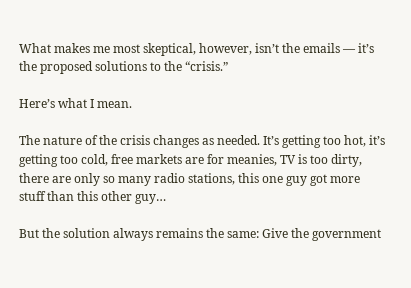What makes me most skeptical, however, isn’t the emails — it’s the proposed solutions to the “crisis.”

Here’s what I mean.

The nature of the crisis changes as needed. It’s getting too hot, it’s getting too cold, free markets are for meanies, TV is too dirty, there are only so many radio stations, this one guy got more stuff than this other guy…

But the solution always remains the same: Give the government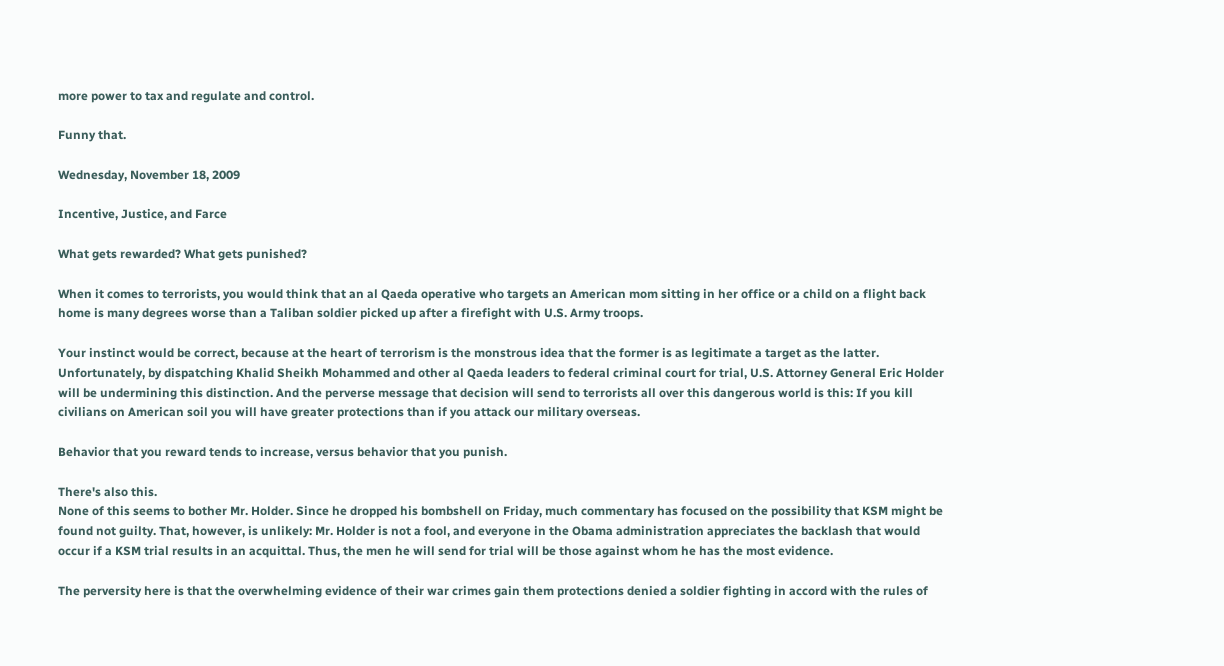more power to tax and regulate and control.

Funny that.

Wednesday, November 18, 2009

Incentive, Justice, and Farce

What gets rewarded? What gets punished?

When it comes to terrorists, you would think that an al Qaeda operative who targets an American mom sitting in her office or a child on a flight back home is many degrees worse than a Taliban soldier picked up after a firefight with U.S. Army troops.

Your instinct would be correct, because at the heart of terrorism is the monstrous idea that the former is as legitimate a target as the latter. Unfortunately, by dispatching Khalid Sheikh Mohammed and other al Qaeda leaders to federal criminal court for trial, U.S. Attorney General Eric Holder will be undermining this distinction. And the perverse message that decision will send to terrorists all over this dangerous world is this: If you kill civilians on American soil you will have greater protections than if you attack our military overseas.

Behavior that you reward tends to increase, versus behavior that you punish.

There's also this.
None of this seems to bother Mr. Holder. Since he dropped his bombshell on Friday, much commentary has focused on the possibility that KSM might be found not guilty. That, however, is unlikely: Mr. Holder is not a fool, and everyone in the Obama administration appreciates the backlash that would occur if a KSM trial results in an acquittal. Thus, the men he will send for trial will be those against whom he has the most evidence.

The perversity here is that the overwhelming evidence of their war crimes gain them protections denied a soldier fighting in accord with the rules of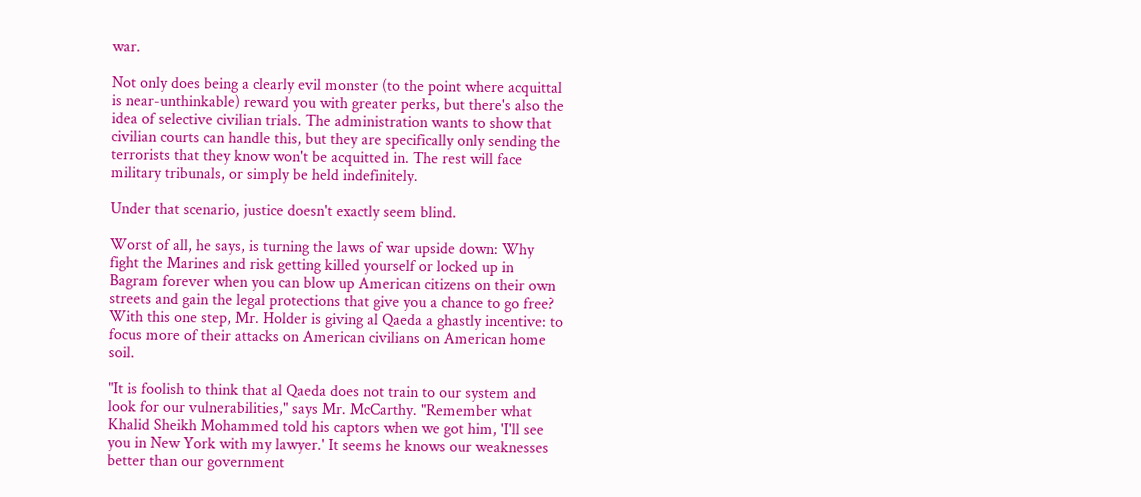war.

Not only does being a clearly evil monster (to the point where acquittal is near-unthinkable) reward you with greater perks, but there's also the idea of selective civilian trials. The administration wants to show that civilian courts can handle this, but they are specifically only sending the terrorists that they know won't be acquitted in. The rest will face military tribunals, or simply be held indefinitely.

Under that scenario, justice doesn't exactly seem blind.

Worst of all, he says, is turning the laws of war upside down: Why fight the Marines and risk getting killed yourself or locked up in Bagram forever when you can blow up American citizens on their own streets and gain the legal protections that give you a chance to go free? With this one step, Mr. Holder is giving al Qaeda a ghastly incentive: to focus more of their attacks on American civilians on American home soil.

"It is foolish to think that al Qaeda does not train to our system and look for our vulnerabilities," says Mr. McCarthy. "Remember what Khalid Sheikh Mohammed told his captors when we got him, 'I'll see you in New York with my lawyer.' It seems he knows our weaknesses better than our government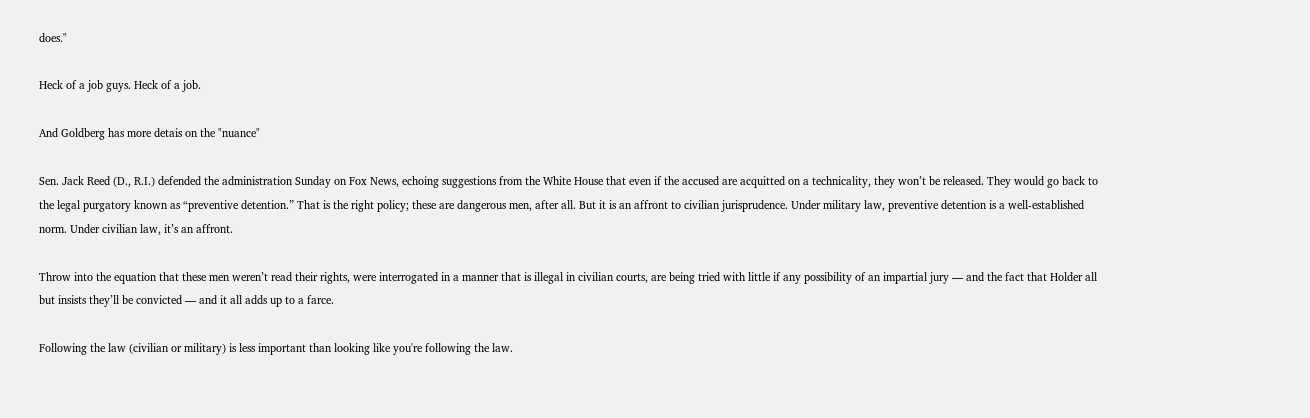does."

Heck of a job guys. Heck of a job.

And Goldberg has more detais on the "nuance"

Sen. Jack Reed (D., R.I.) defended the administration Sunday on Fox News, echoing suggestions from the White House that even if the accused are acquitted on a technicality, they won’t be released. They would go back to the legal purgatory known as “preventive detention.” That is the right policy; these are dangerous men, after all. But it is an affront to civilian jurisprudence. Under military law, preventive detention is a well-established norm. Under civilian law, it’s an affront.

Throw into the equation that these men weren’t read their rights, were interrogated in a manner that is illegal in civilian courts, are being tried with little if any possibility of an impartial jury — and the fact that Holder all but insists they’ll be convicted — and it all adds up to a farce.

Following the law (civilian or military) is less important than looking like you're following the law.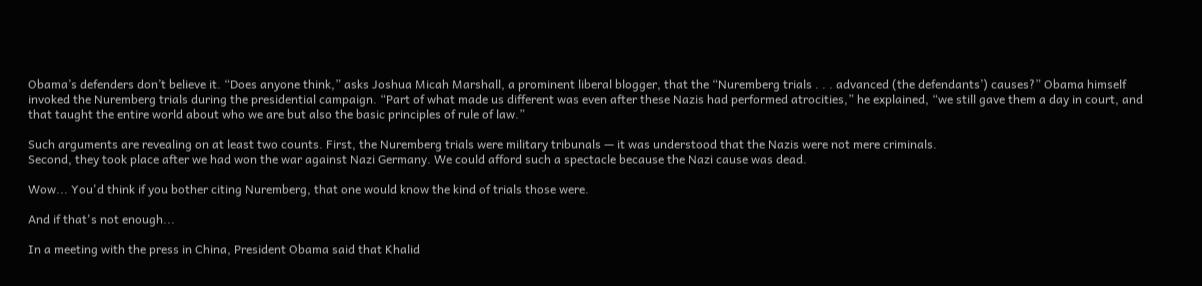Obama’s defenders don’t believe it. “Does anyone think,” asks Joshua Micah Marshall, a prominent liberal blogger, that the “Nuremberg trials . . . advanced (the defendants’) causes?” Obama himself invoked the Nuremberg trials during the presidential campaign. “Part of what made us different was even after these Nazis had performed atrocities,” he explained, “we still gave them a day in court, and that taught the entire world about who we are but also the basic principles of rule of law.”

Such arguments are revealing on at least two counts. First, the Nuremberg trials were military tribunals — it was understood that the Nazis were not mere criminals.
Second, they took place after we had won the war against Nazi Germany. We could afford such a spectacle because the Nazi cause was dead.

Wow... You'd think if you bother citing Nuremberg, that one would know the kind of trials those were.

And if that's not enough...

In a meeting with the press in China, President Obama said that Khalid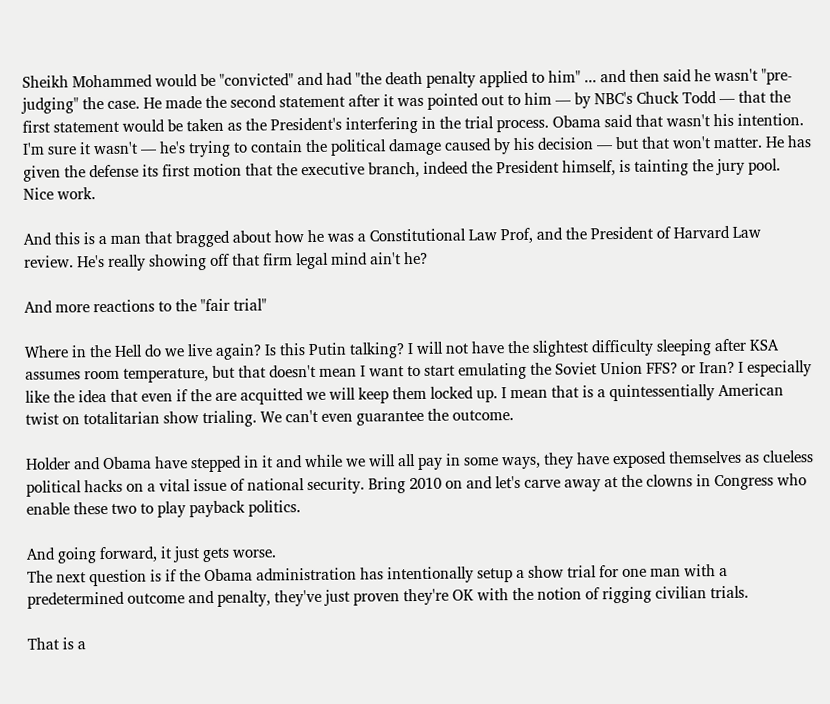Sheikh Mohammed would be "convicted" and had "the death penalty applied to him" ... and then said he wasn't "pre-judging" the case. He made the second statement after it was pointed out to him — by NBC's Chuck Todd — that the first statement would be taken as the President's interfering in the trial process. Obama said that wasn't his intention. I'm sure it wasn't — he's trying to contain the political damage caused by his decision — but that won't matter. He has given the defense its first motion that the executive branch, indeed the President himself, is tainting the jury pool. Nice work.

And this is a man that bragged about how he was a Constitutional Law Prof, and the President of Harvard Law review. He's really showing off that firm legal mind ain't he?

And more reactions to the "fair trial"

Where in the Hell do we live again? Is this Putin talking? I will not have the slightest difficulty sleeping after KSA assumes room temperature, but that doesn't mean I want to start emulating the Soviet Union FFS? or Iran? I especially like the idea that even if the are acquitted we will keep them locked up. I mean that is a quintessentially American twist on totalitarian show trialing. We can't even guarantee the outcome.

Holder and Obama have stepped in it and while we will all pay in some ways, they have exposed themselves as clueless political hacks on a vital issue of national security. Bring 2010 on and let's carve away at the clowns in Congress who enable these two to play payback politics.

And going forward, it just gets worse.
The next question is if the Obama administration has intentionally setup a show trial for one man with a predetermined outcome and penalty, they've just proven they're OK with the notion of rigging civilian trials.

That is a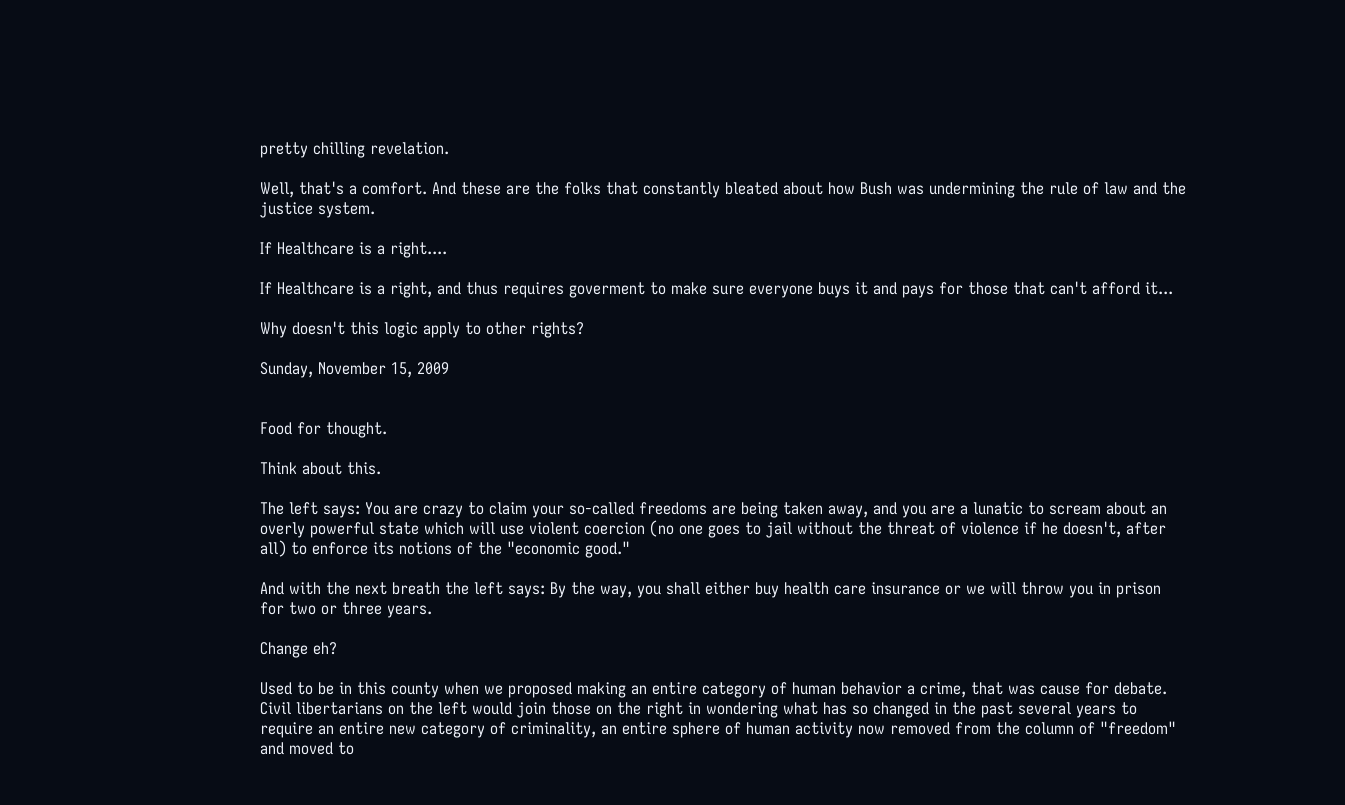pretty chilling revelation.

Well, that's a comfort. And these are the folks that constantly bleated about how Bush was undermining the rule of law and the justice system.

If Healthcare is a right....

If Healthcare is a right, and thus requires goverment to make sure everyone buys it and pays for those that can't afford it...

Why doesn't this logic apply to other rights?

Sunday, November 15, 2009


Food for thought.

Think about this.

The left says: You are crazy to claim your so-called freedoms are being taken away, and you are a lunatic to scream about an overly powerful state which will use violent coercion (no one goes to jail without the threat of violence if he doesn't, after all) to enforce its notions of the "economic good."

And with the next breath the left says: By the way, you shall either buy health care insurance or we will throw you in prison for two or three years.

Change eh?

Used to be in this county when we proposed making an entire category of human behavior a crime, that was cause for debate. Civil libertarians on the left would join those on the right in wondering what has so changed in the past several years to require an entire new category of criminality, an entire sphere of human activity now removed from the column of "freedom" and moved to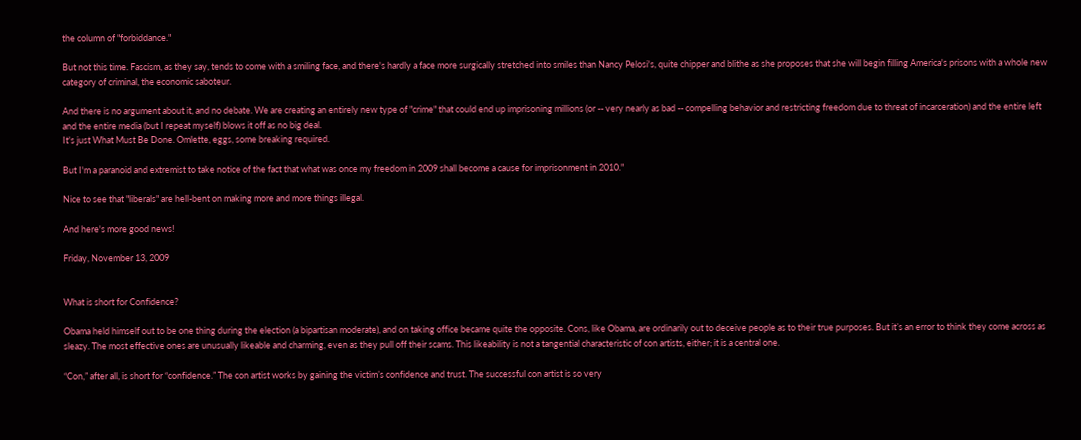the column of "forbiddance."

But not this time. Fascism, as they say, tends to come with a smiling face, and there's hardly a face more surgically stretched into smiles than Nancy Pelosi's, quite chipper and blithe as she proposes that she will begin filling America's prisons with a whole new category of criminal, the economic saboteur.

And there is no argument about it, and no debate. We are creating an entirely new type of "crime" that could end up imprisoning millions (or -- very nearly as bad -- compelling behavior and restricting freedom due to threat of incarceration) and the entire left and the entire media (but I repeat myself) blows it off as no big deal.
It's just What Must Be Done. Omlette, eggs, some breaking required.

But I'm a paranoid and extremist to take notice of the fact that what was once my freedom in 2009 shall become a cause for imprisonment in 2010."

Nice to see that "liberals" are hell-bent on making more and more things illegal.

And here's more good news!

Friday, November 13, 2009


What is short for Confidence?

Obama held himself out to be one thing during the election (a bipartisan moderate), and on taking office became quite the opposite. Cons, like Obama, are ordinarily out to deceive people as to their true purposes. But it’s an error to think they come across as sleazy. The most effective ones are unusually likeable and charming, even as they pull off their scams. This likeability is not a tangential characteristic of con artists, either; it is a central one.

“Con,” after all, is short for “confidence.” The con artist works by gaining the victim’s confidence and trust. The successful con artist is so very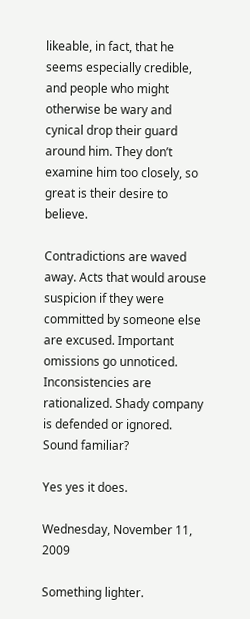likeable, in fact, that he seems especially credible, and people who might otherwise be wary and cynical drop their guard around him. They don’t examine him too closely, so great is their desire to believe.

Contradictions are waved away. Acts that would arouse suspicion if they were committed by someone else are excused. Important omissions go unnoticed. Inconsistencies are rationalized. Shady company is defended or ignored. Sound familiar?

Yes yes it does.

Wednesday, November 11, 2009

Something lighter.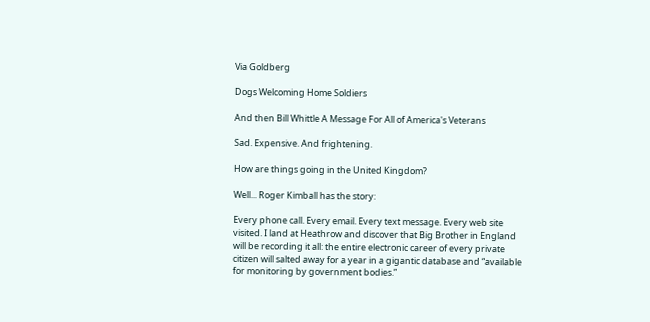Via Goldberg

Dogs Welcoming Home Soldiers

And then Bill Whittle A Message For All of America's Veterans

Sad. Expensive. And frightening.

How are things going in the United Kingdom?

Well... Roger Kimball has the story:

Every phone call. Every email. Every text message. Every web site visited. I land at Heathrow and discover that Big Brother in England will be recording it all: the entire electronic career of every private citizen will salted away for a year in a gigantic database and “available for monitoring by government bodies.”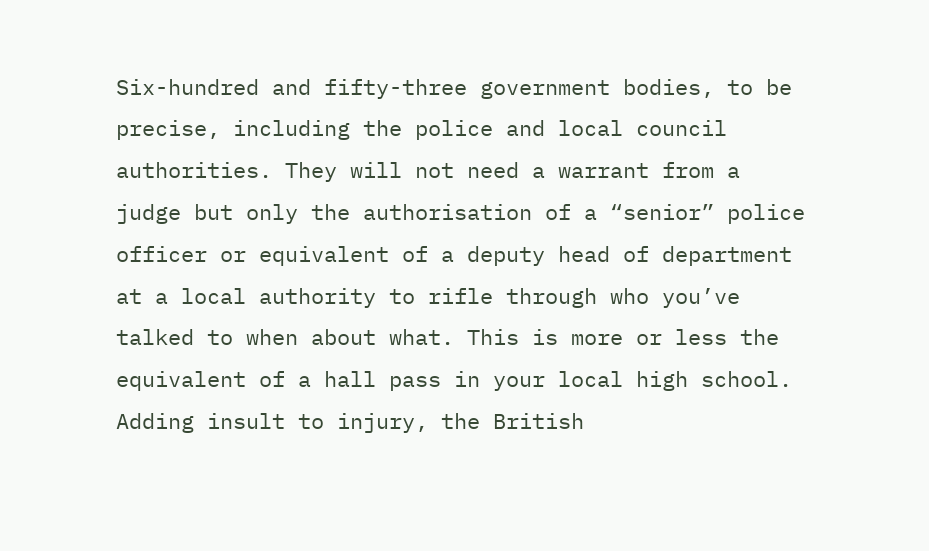Six-hundred and fifty-three government bodies, to be precise, including the police and local council authorities. They will not need a warrant from a judge but only the authorisation of a “senior” police officer or equivalent of a deputy head of department at a local authority to rifle through who you’ve talked to when about what. This is more or less the equivalent of a hall pass in your local high school. Adding insult to injury, the British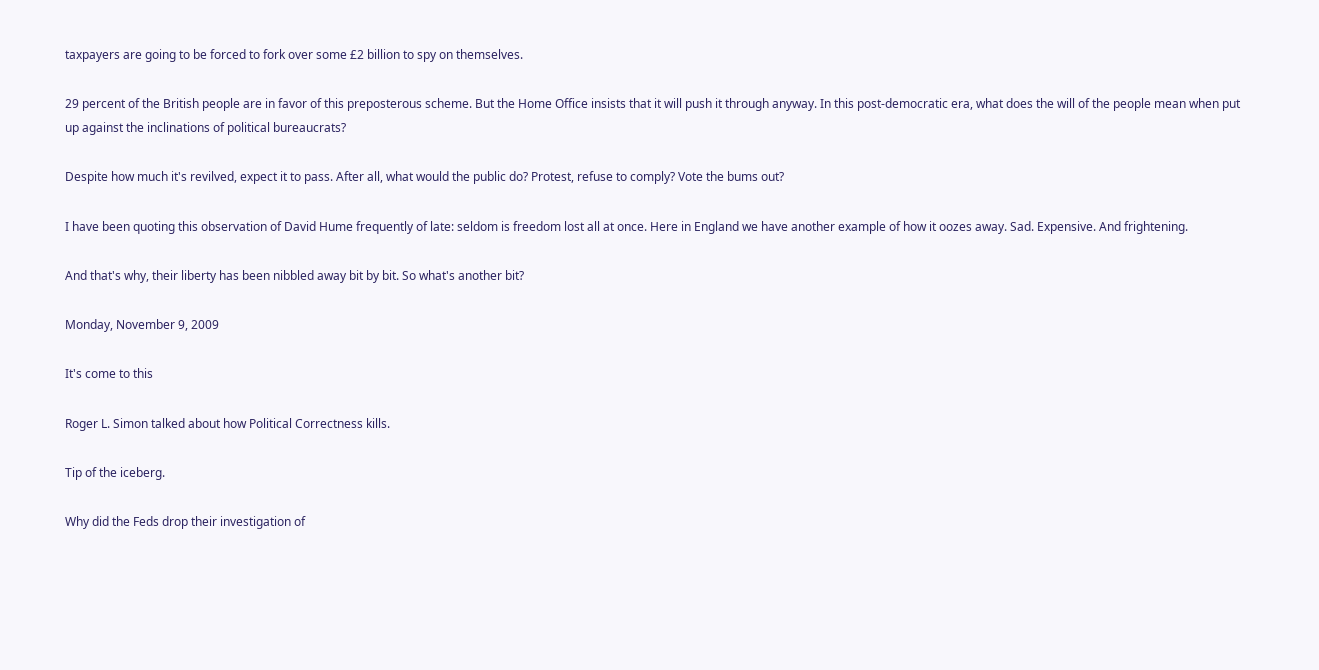taxpayers are going to be forced to fork over some £2 billion to spy on themselves.

29 percent of the British people are in favor of this preposterous scheme. But the Home Office insists that it will push it through anyway. In this post-democratic era, what does the will of the people mean when put up against the inclinations of political bureaucrats?

Despite how much it's revilved, expect it to pass. After all, what would the public do? Protest, refuse to comply? Vote the bums out?

I have been quoting this observation of David Hume frequently of late: seldom is freedom lost all at once. Here in England we have another example of how it oozes away. Sad. Expensive. And frightening.

And that's why, their liberty has been nibbled away bit by bit. So what's another bit?

Monday, November 9, 2009

It's come to this

Roger L. Simon talked about how Political Correctness kills.

Tip of the iceberg.

Why did the Feds drop their investigation of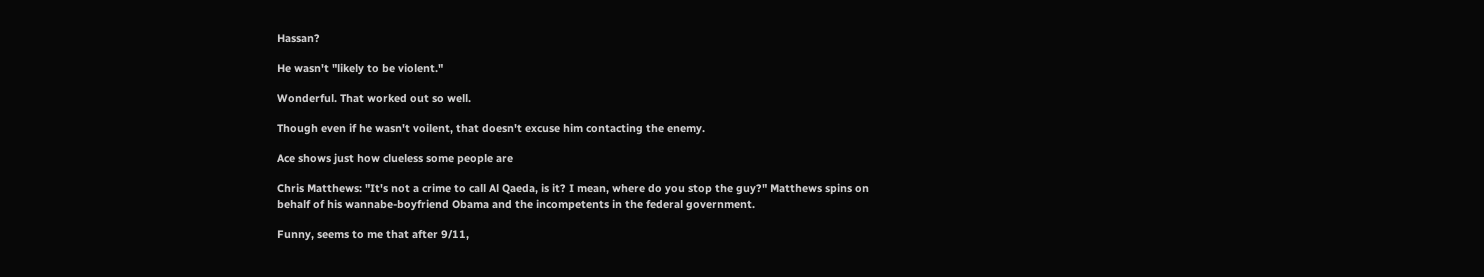Hassan?

He wasn't "likely to be violent."

Wonderful. That worked out so well.

Though even if he wasn't voilent, that doesn't excuse him contacting the enemy.

Ace shows just how clueless some people are

Chris Matthews: "It's not a crime to call Al Qaeda, is it? I mean, where do you stop the guy?" Matthews spins on behalf of his wannabe-boyfriend Obama and the incompetents in the federal government.

Funny, seems to me that after 9/11,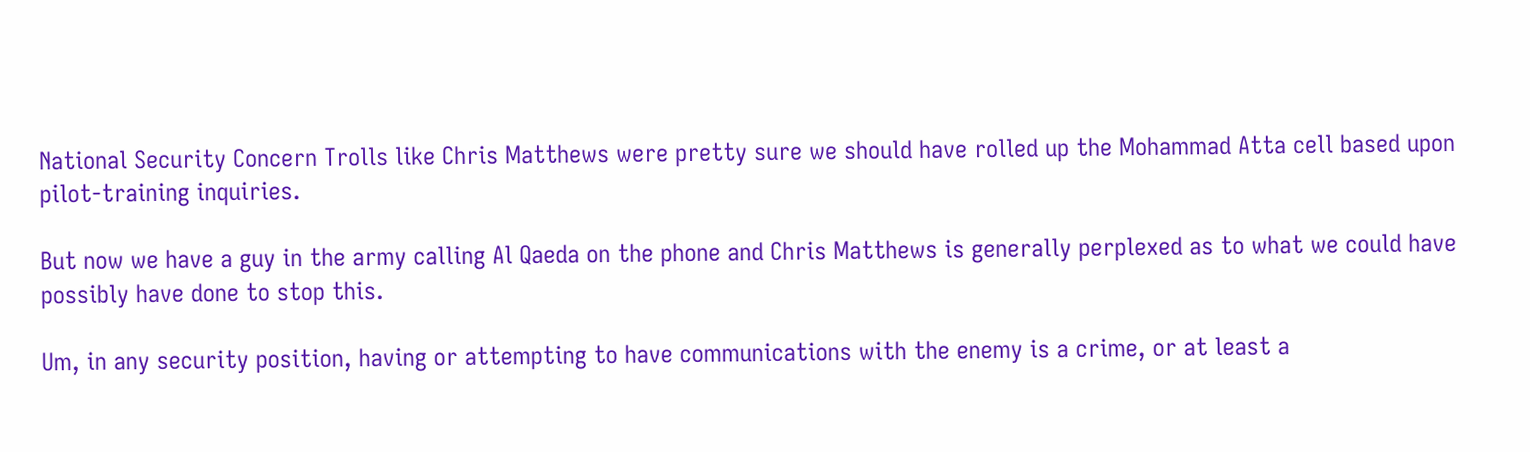National Security Concern Trolls like Chris Matthews were pretty sure we should have rolled up the Mohammad Atta cell based upon pilot-training inquiries.

But now we have a guy in the army calling Al Qaeda on the phone and Chris Matthews is generally perplexed as to what we could have possibly have done to stop this.

Um, in any security position, having or attempting to have communications with the enemy is a crime, or at least a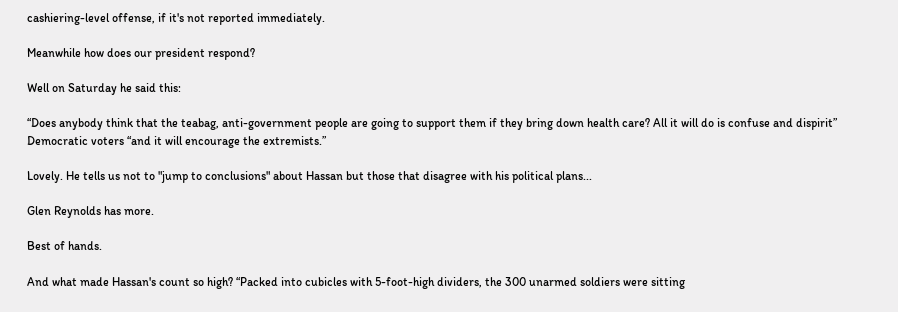cashiering-level offense, if it's not reported immediately.

Meanwhile how does our president respond?

Well on Saturday he said this:

“Does anybody think that the teabag, anti-government people are going to support them if they bring down health care? All it will do is confuse and dispirit” Democratic voters “and it will encourage the extremists.”

Lovely. He tells us not to "jump to conclusions" about Hassan but those that disagree with his political plans...

Glen Reynolds has more.

Best of hands.

And what made Hassan's count so high? “Packed into cubicles with 5-foot-high dividers, the 300 unarmed soldiers were sitting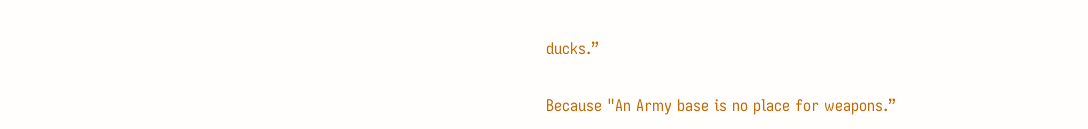ducks.”

Because "An Army base is no place for weapons.”